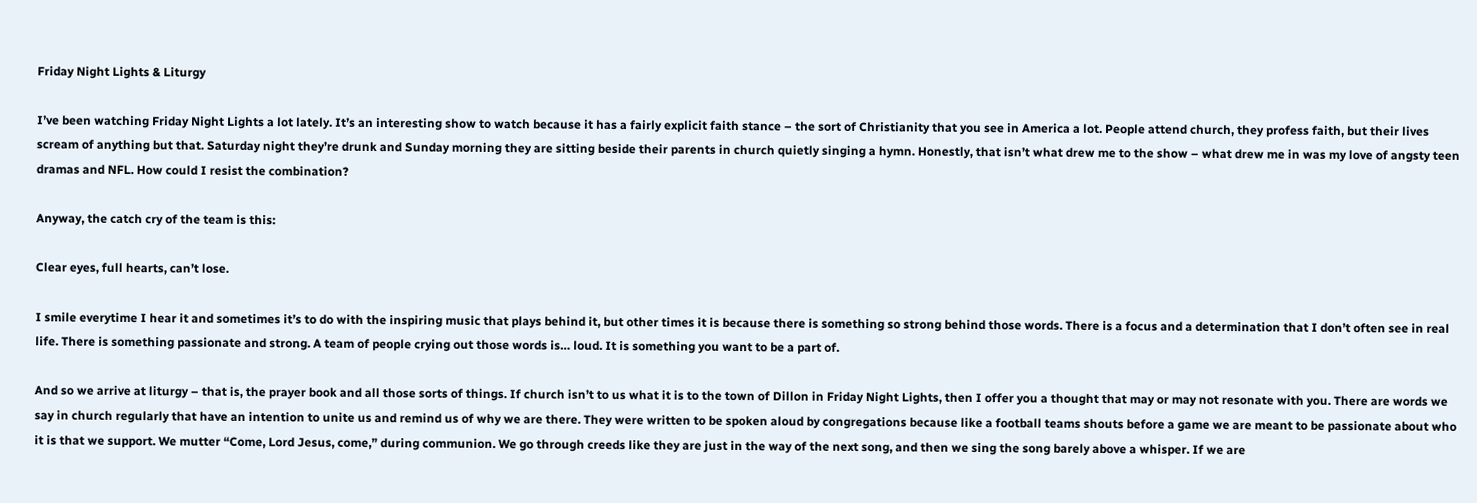Friday Night Lights & Liturgy

I’ve been watching Friday Night Lights a lot lately. It’s an interesting show to watch because it has a fairly explicit faith stance – the sort of Christianity that you see in America a lot. People attend church, they profess faith, but their lives scream of anything but that. Saturday night they’re drunk and Sunday morning they are sitting beside their parents in church quietly singing a hymn. Honestly, that isn’t what drew me to the show – what drew me in was my love of angsty teen dramas and NFL. How could I resist the combination?

Anyway, the catch cry of the team is this:

Clear eyes, full hearts, can’t lose.

I smile everytime I hear it and sometimes it’s to do with the inspiring music that plays behind it, but other times it is because there is something so strong behind those words. There is a focus and a determination that I don’t often see in real life. There is something passionate and strong. A team of people crying out those words is… loud. It is something you want to be a part of.

And so we arrive at liturgy – that is, the prayer book and all those sorts of things. If church isn’t to us what it is to the town of Dillon in Friday Night Lights, then I offer you a thought that may or may not resonate with you. There are words we say in church regularly that have an intention to unite us and remind us of why we are there. They were written to be spoken aloud by congregations because like a football teams shouts before a game we are meant to be passionate about who it is that we support. We mutter “Come, Lord Jesus, come,” during communion. We go through creeds like they are just in the way of the next song, and then we sing the song barely above a whisper. If we are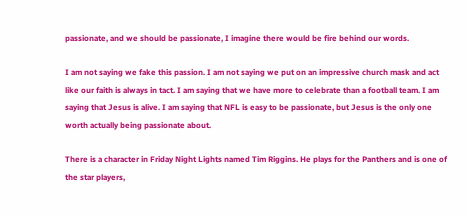passionate, and we should be passionate, I imagine there would be fire behind our words.

I am not saying we fake this passion. I am not saying we put on an impressive church mask and act like our faith is always in tact. I am saying that we have more to celebrate than a football team. I am saying that Jesus is alive. I am saying that NFL is easy to be passionate, but Jesus is the only one worth actually being passionate about.

There is a character in Friday Night Lights named Tim Riggins. He plays for the Panthers and is one of the star players,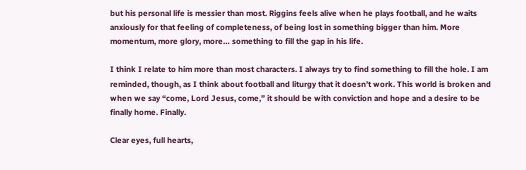but his personal life is messier than most. Riggins feels alive when he plays football, and he waits anxiously for that feeling of completeness, of being lost in something bigger than him. More momentum, more glory, more… something to fill the gap in his life.

I think I relate to him more than most characters. I always try to find something to fill the hole. I am reminded, though, as I think about football and liturgy that it doesn’t work. This world is broken and when we say “come, Lord Jesus, come,” it should be with conviction and hope and a desire to be finally home. Finally.

Clear eyes, full hearts,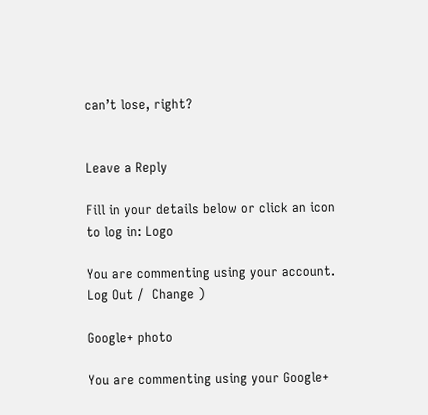can’t lose, right?


Leave a Reply

Fill in your details below or click an icon to log in: Logo

You are commenting using your account. Log Out /  Change )

Google+ photo

You are commenting using your Google+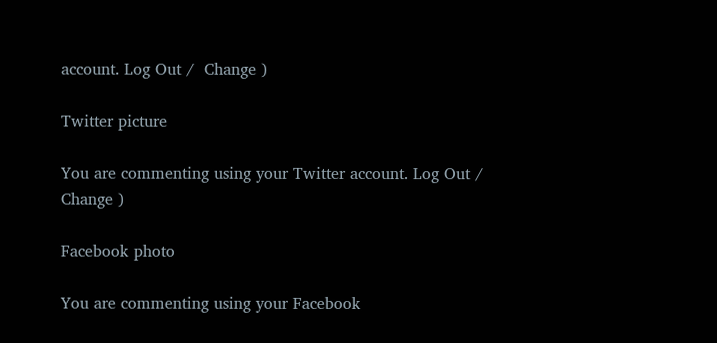account. Log Out /  Change )

Twitter picture

You are commenting using your Twitter account. Log Out /  Change )

Facebook photo

You are commenting using your Facebook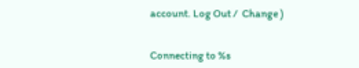account. Log Out /  Change )


Connecting to %s